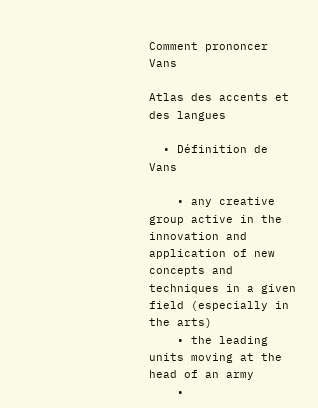Comment prononcer Vans

Atlas des accents et des langues

  • Définition de Vans

    • any creative group active in the innovation and application of new concepts and techniques in a given field (especially in the arts)
    • the leading units moving at the head of an army
    •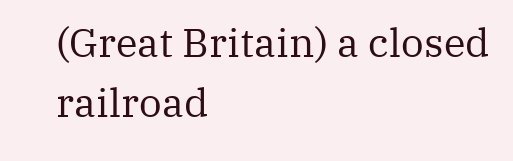(Great Britain) a closed railroad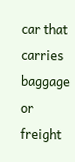car that carries baggage or freight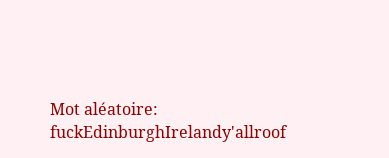Mot aléatoire: fuckEdinburghIrelandy'allroof